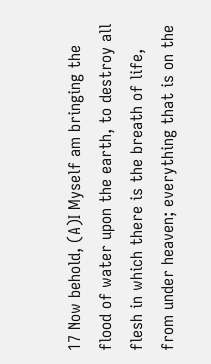17 Now behold, (A)I Myself am bringing the flood of water upon the earth, to destroy all flesh in which there is the breath of life, from under heaven; everything that is on the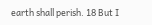earth shall perish. 18 But I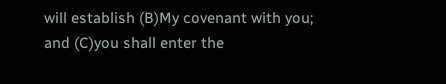will establish (B)My covenant with you; and (C)you shall enter the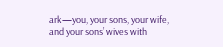ark—you, your sons, your wife, and your sons’ wives with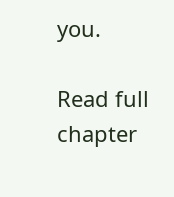you.

Read full chapter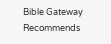Bible Gateway Recommends